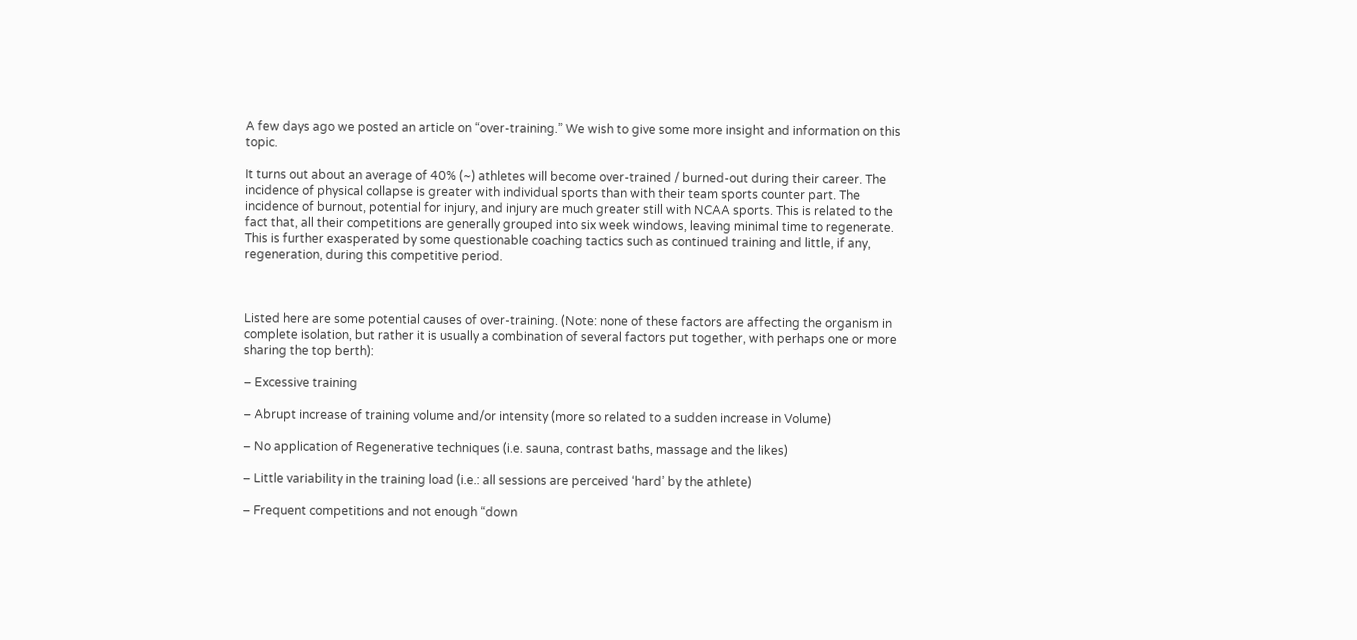A few days ago we posted an article on “over-training.” We wish to give some more insight and information on this topic.

It turns out about an average of 40% (~) athletes will become over-trained / burned-out during their career. The incidence of physical collapse is greater with individual sports than with their team sports counter part. The incidence of burnout, potential for injury, and injury are much greater still with NCAA sports. This is related to the fact that, all their competitions are generally grouped into six week windows, leaving minimal time to regenerate. This is further exasperated by some questionable coaching tactics such as continued training and little, if any, regeneration, during this competitive period.



Listed here are some potential causes of over-training. (Note: none of these factors are affecting the organism in complete isolation, but rather it is usually a combination of several factors put together, with perhaps one or more sharing the top berth):

– Excessive training

– Abrupt increase of training volume and/or intensity (more so related to a sudden increase in Volume)

– No application of Regenerative techniques (i.e. sauna, contrast baths, massage and the likes)

– Little variability in the training load (i.e.: all sessions are perceived ‘hard’ by the athlete)

– Frequent competitions and not enough “down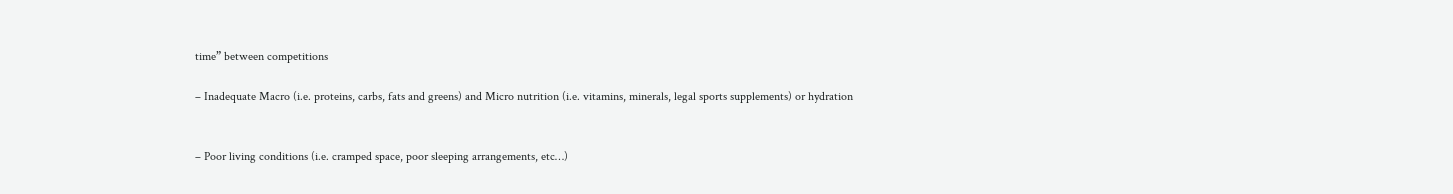time” between competitions

– Inadequate Macro (i.e. proteins, carbs, fats and greens) and Micro nutrition (i.e. vitamins, minerals, legal sports supplements) or hydration


– Poor living conditions (i.e. cramped space, poor sleeping arrangements, etc…)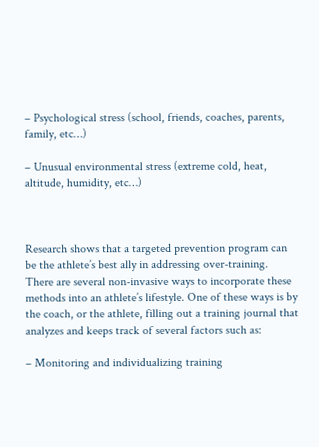– Psychological stress (school, friends, coaches, parents, family, etc…)

– Unusual environmental stress (extreme cold, heat, altitude, humidity, etc…)



Research shows that a targeted prevention program can be the athlete’s best ally in addressing over-training. There are several non-invasive ways to incorporate these methods into an athlete’s lifestyle. One of these ways is by the coach, or the athlete, filling out a training journal that analyzes and keeps track of several factors such as:

– Monitoring and individualizing training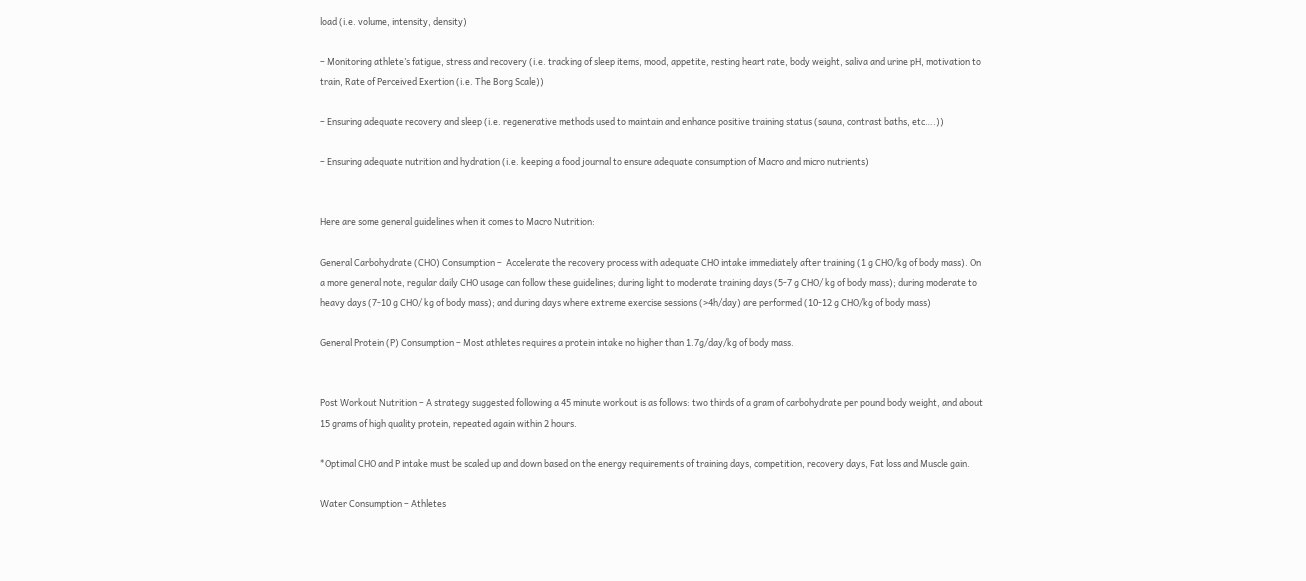load (i.e. volume, intensity, density)

– Monitoring athlete’s fatigue, stress and recovery (i.e. tracking of sleep items, mood, appetite, resting heart rate, body weight, saliva and urine pH, motivation to train, Rate of Perceived Exertion (i.e. The Borg Scale))

– Ensuring adequate recovery and sleep (i.e. regenerative methods used to maintain and enhance positive training status (sauna, contrast baths, etc….))

– Ensuring adequate nutrition and hydration (i.e. keeping a food journal to ensure adequate consumption of Macro and micro nutrients)


Here are some general guidelines when it comes to Macro Nutrition:

General Carbohydrate (CHO) Consumption –  Accelerate the recovery process with adequate CHO intake immediately after training (1 g CHO/kg of body mass). On a more general note, regular daily CHO usage can follow these guidelines; during light to moderate training days (5-7 g CHO/ kg of body mass); during moderate to heavy days (7-10 g CHO/ kg of body mass); and during days where extreme exercise sessions (>4h/day) are performed (10-12 g CHO/kg of body mass)

General Protein (P) Consumption – Most athletes requires a protein intake no higher than 1.7g/day/kg of body mass.


Post Workout Nutrition – A strategy suggested following a 45 minute workout is as follows: two thirds of a gram of carbohydrate per pound body weight, and about 15 grams of high quality protein, repeated again within 2 hours.

*Optimal CHO and P intake must be scaled up and down based on the energy requirements of training days, competition, recovery days, Fat loss and Muscle gain.

Water Consumption – Athletes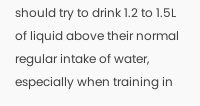should try to drink 1.2 to 1.5L of liquid above their normal regular intake of water, especially when training in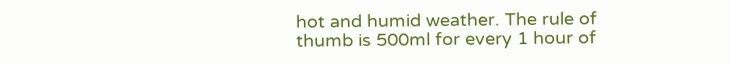hot and humid weather. The rule of thumb is 500ml for every 1 hour of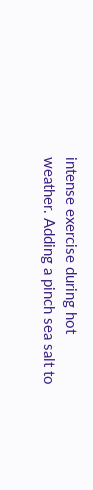intense exercise during hot weather. Adding a pinch sea salt to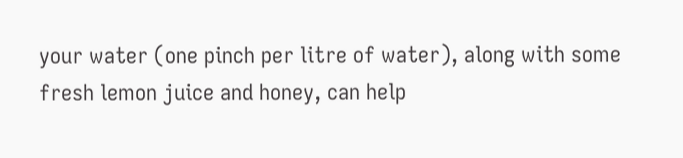your water (one pinch per litre of water), along with some fresh lemon juice and honey, can help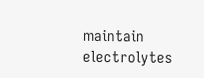maintain electrolytes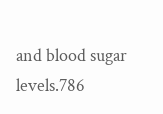and blood sugar levels.786